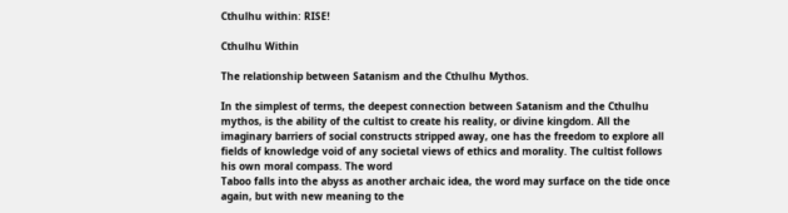Cthulhu within: RISE!

Cthulhu Within

The relationship between Satanism and the Cthulhu Mythos.

In the simplest of terms, the deepest connection between Satanism and the Cthulhu mythos, is the ability of the cultist to create his reality, or divine kingdom. All the imaginary barriers of social constructs stripped away, one has the freedom to explore all fields of knowledge void of any societal views of ethics and morality. The cultist follows his own moral compass. The word
Taboo falls into the abyss as another archaic idea, the word may surface on the tide once again, but with new meaning to the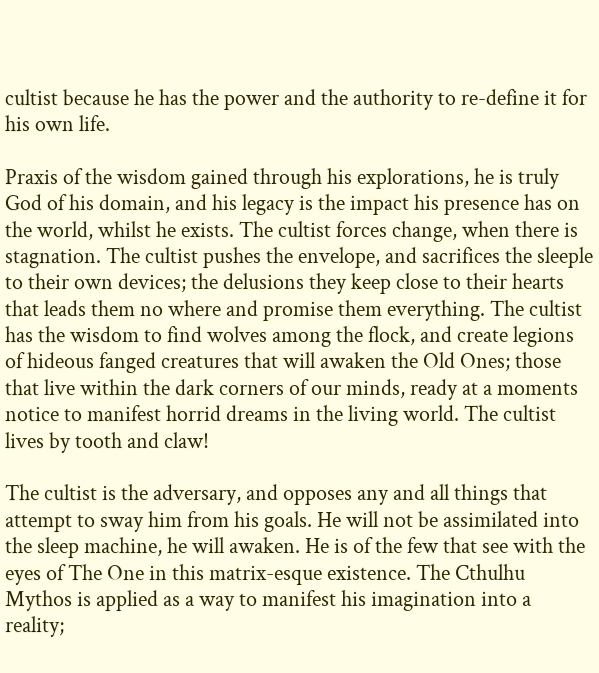cultist because he has the power and the authority to re-define it for his own life.

Praxis of the wisdom gained through his explorations, he is truly God of his domain, and his legacy is the impact his presence has on the world, whilst he exists. The cultist forces change, when there is stagnation. The cultist pushes the envelope, and sacrifices the sleeple to their own devices; the delusions they keep close to their hearts that leads them no where and promise them everything. The cultist has the wisdom to find wolves among the flock, and create legions of hideous fanged creatures that will awaken the Old Ones; those that live within the dark corners of our minds, ready at a moments notice to manifest horrid dreams in the living world. The cultist lives by tooth and claw!

The cultist is the adversary, and opposes any and all things that attempt to sway him from his goals. He will not be assimilated into the sleep machine, he will awaken. He is of the few that see with the eyes of The One in this matrix-esque existence. The Cthulhu Mythos is applied as a way to manifest his imagination into a reality;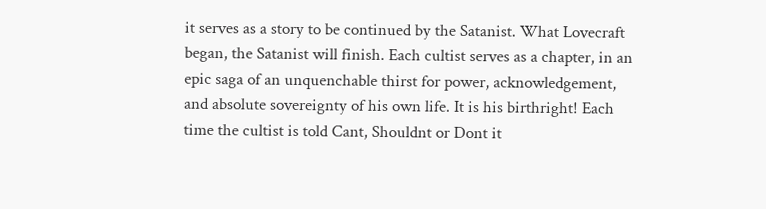it serves as a story to be continued by the Satanist. What Lovecraft began, the Satanist will finish. Each cultist serves as a chapter, in an epic saga of an unquenchable thirst for power, acknowledgement, and absolute sovereignty of his own life. It is his birthright! Each time the cultist is told Cant, Shouldnt or Dont it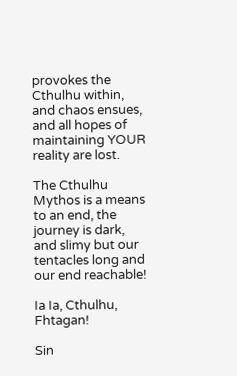provokes the Cthulhu within, and chaos ensues, and all hopes of maintaining YOUR reality are lost.

The Cthulhu Mythos is a means to an end, the journey is dark, and slimy but our tentacles long and our end reachable!

Ia Ia, Cthulhu, Fhtagan!

Sin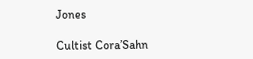Jones

Cultist Cora’Sahn